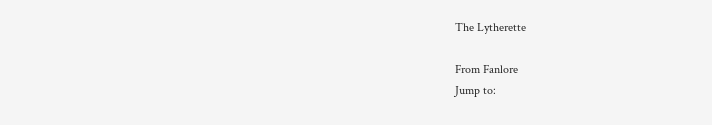The Lytherette

From Fanlore
Jump to: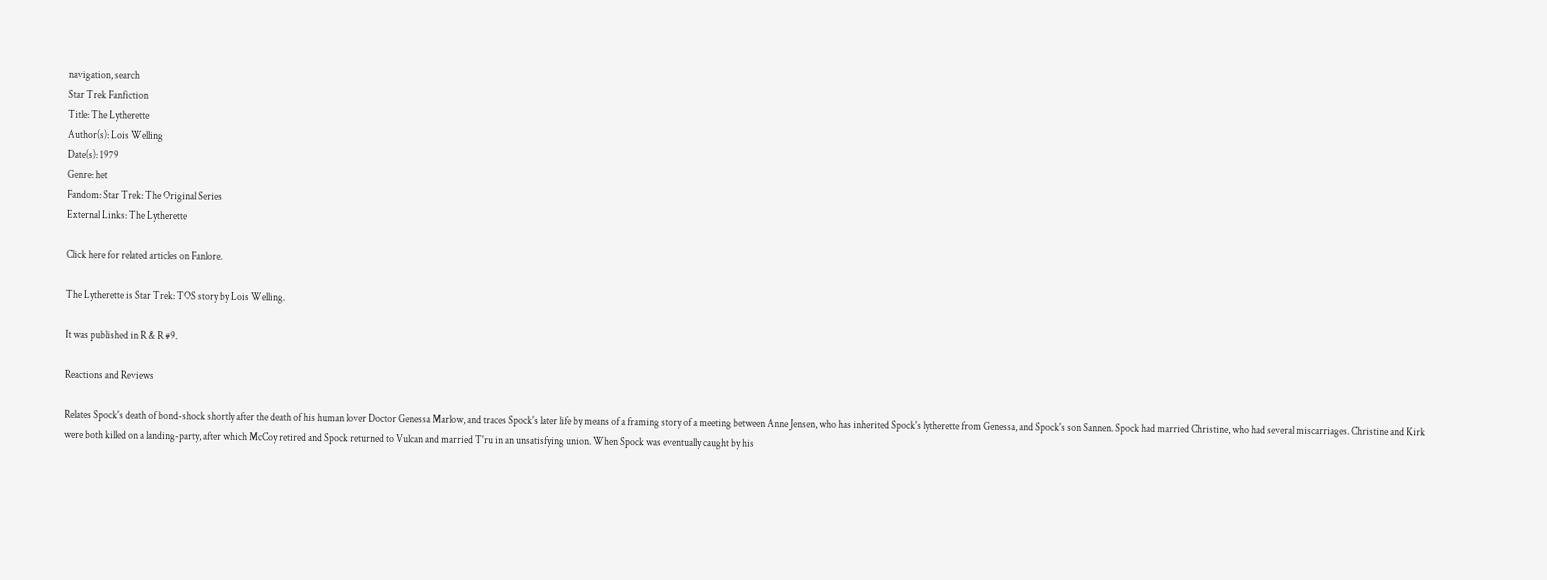navigation, search
Star Trek Fanfiction
Title: The Lytherette
Author(s): Lois Welling
Date(s): 1979
Genre: het
Fandom: Star Trek: The Original Series
External Links: The Lytherette

Click here for related articles on Fanlore.

The Lytherette is Star Trek: TOS story by Lois Welling.

It was published in R & R #9.

Reactions and Reviews

Relates Spock's death of bond-shock shortly after the death of his human lover Doctor Genessa Marlow, and traces Spock's later life by means of a framing story of a meeting between Anne Jensen, who has inherited Spock's lytherette from Genessa, and Spock's son Sannen. Spock had married Christine, who had several miscarriages. Christine and Kirk were both killed on a landing-party, after which McCoy retired and Spock returned to Vulcan and married T'ru in an unsatisfying union. When Spock was eventually caught by his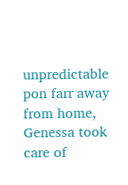unpredictable pon farr away from home, Genessa took care of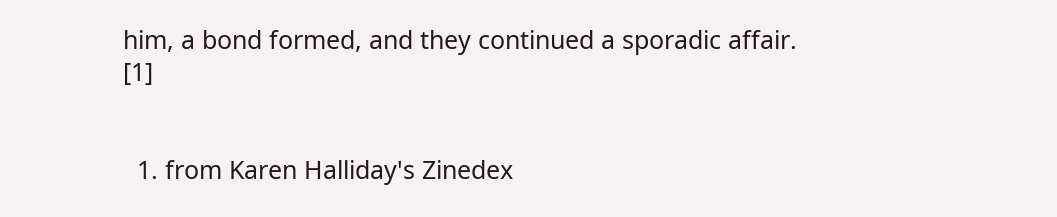him, a bond formed, and they continued a sporadic affair. [1]


  1. from Karen Halliday's Zinedex